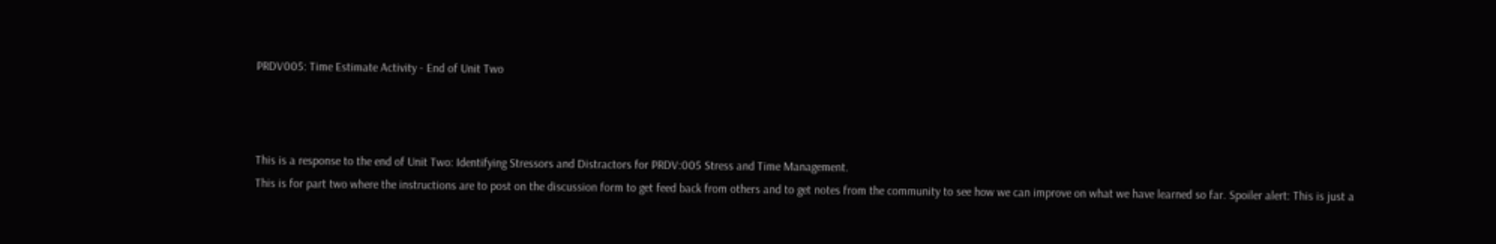PRDV005: Time Estimate Activity - End of Unit Two



This is a response to the end of Unit Two: Identifying Stressors and Distractors for PRDV:005 Stress and Time Management.
This is for part two where the instructions are to post on the discussion form to get feed back from others and to get notes from the community to see how we can improve on what we have learned so far. Spoiler alert: This is just a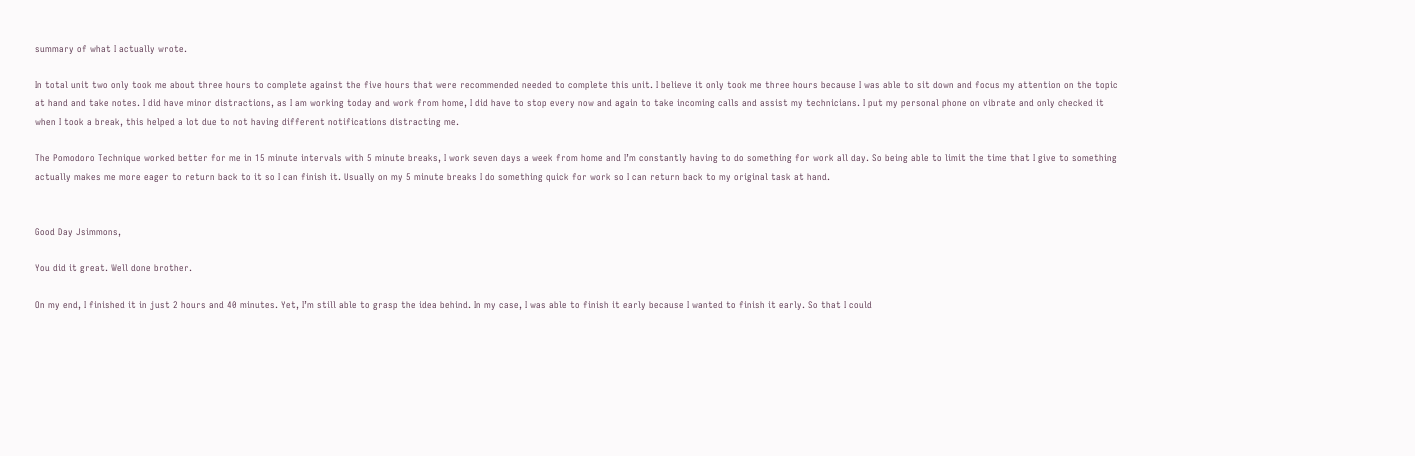summary of what I actually wrote.

In total unit two only took me about three hours to complete against the five hours that were recommended needed to complete this unit. I believe it only took me three hours because I was able to sit down and focus my attention on the topic at hand and take notes. I did have minor distractions, as I am working today and work from home, I did have to stop every now and again to take incoming calls and assist my technicians. I put my personal phone on vibrate and only checked it when I took a break, this helped a lot due to not having different notifications distracting me.

The Pomodoro Technique worked better for me in 15 minute intervals with 5 minute breaks, I work seven days a week from home and I’m constantly having to do something for work all day. So being able to limit the time that I give to something actually makes me more eager to return back to it so I can finish it. Usually on my 5 minute breaks I do something quick for work so I can return back to my original task at hand.


Good Day Jsimmons,

You did it great. Well done brother.

On my end, I finished it in just 2 hours and 40 minutes. Yet, I’m still able to grasp the idea behind. In my case, I was able to finish it early because I wanted to finish it early. So that I could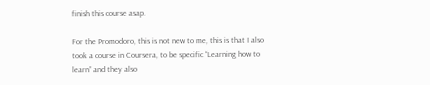finish this course asap.

For the Promodoro, this is not new to me, this is that I also took a course in Coursera, to be specific “Learning how to learn” and they also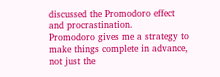discussed the Promodoro effect and procrastination.
Promodoro gives me a strategy to make things complete in advance, not just the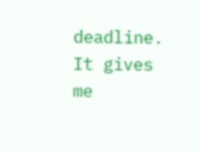deadline. It gives me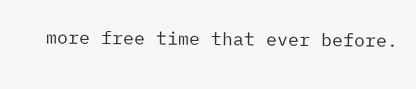more free time that ever before.